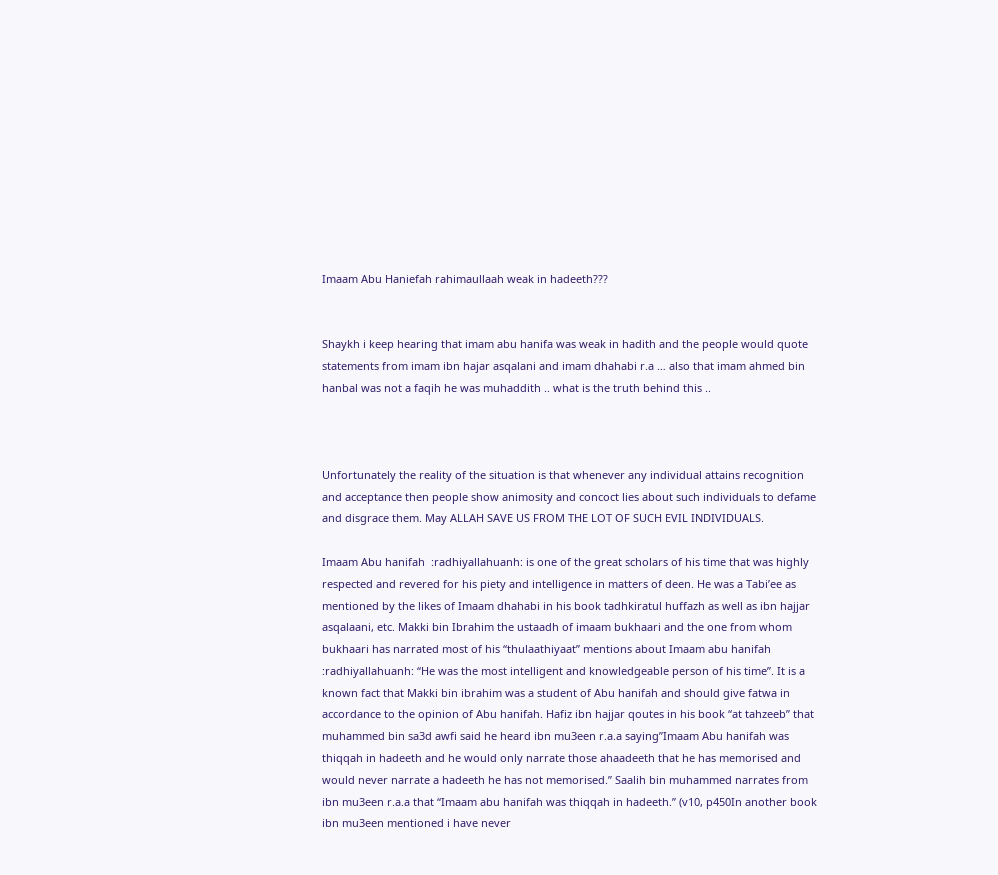Imaam Abu Haniefah rahimaullaah weak in hadeeth???


Shaykh i keep hearing that imam abu hanifa was weak in hadith and the people would quote statements from imam ibn hajar asqalani and imam dhahabi r.a … also that imam ahmed bin hanbal was not a faqih he was muhaddith .. what is the truth behind this ..



Unfortunately the reality of the situation is that whenever any individual attains recognition and acceptance then people show animosity and concoct lies about such individuals to defame and disgrace them. May ALLAH SAVE US FROM THE LOT OF SUCH EVIL INDIVIDUALS.

Imaam Abu hanifah  :radhiyallahuanh: is one of the great scholars of his time that was highly respected and revered for his piety and intelligence in matters of deen. He was a Tabi’ee as mentioned by the likes of Imaam dhahabi in his book tadhkiratul huffazh as well as ibn hajjar asqalaani, etc. Makki bin Ibrahim the ustaadh of imaam bukhaari and the one from whom bukhaari has narrated most of his “thulaathiyaat” mentions about Imaam abu hanifah :radhiyallahuanh: “He was the most intelligent and knowledgeable person of his time”. It is a known fact that Makki bin ibrahim was a student of Abu hanifah and should give fatwa in accordance to the opinion of Abu hanifah. Hafiz ibn hajjar qoutes in his book “at tahzeeb” that muhammed bin sa3d awfi said he heard ibn mu3een r.a.a saying”Imaam Abu hanifah was thiqqah in hadeeth and he would only narrate those ahaadeeth that he has memorised and would never narrate a hadeeth he has not memorised.” Saalih bin muhammed narrates from ibn mu3een r.a.a that “Imaam abu hanifah was thiqqah in hadeeth.” (v10, p450In another book ibn mu3een mentioned i have never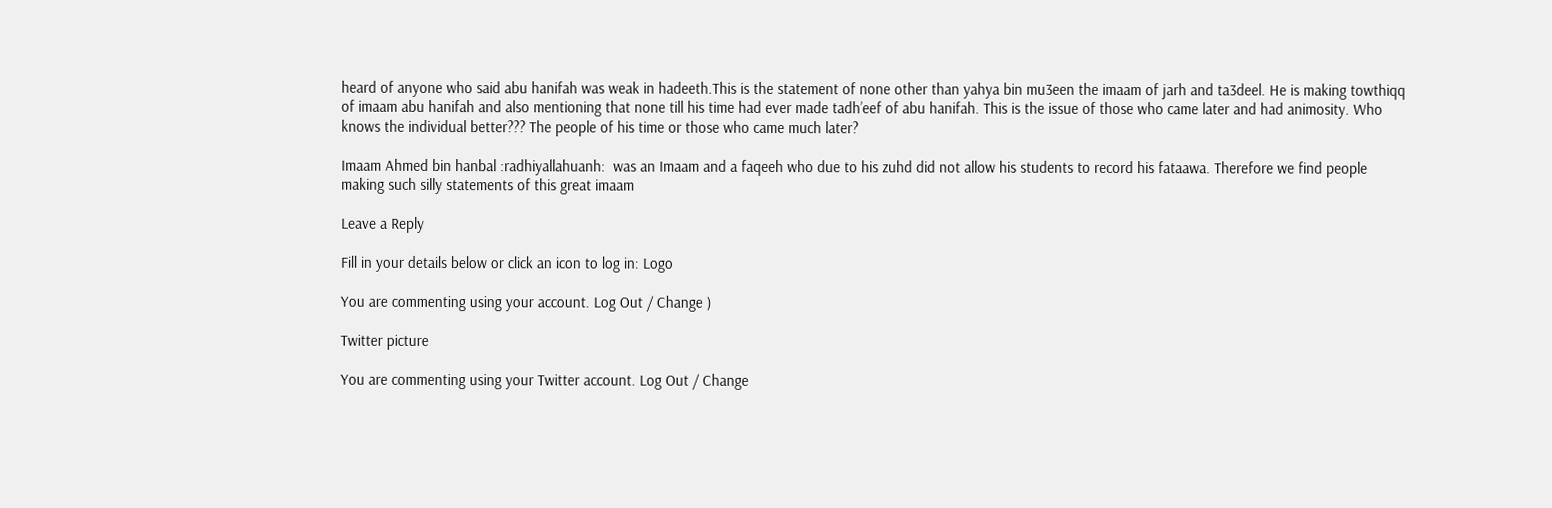heard of anyone who said abu hanifah was weak in hadeeth.This is the statement of none other than yahya bin mu3een the imaam of jarh and ta3deel. He is making towthiqq of imaam abu hanifah and also mentioning that none till his time had ever made tadh’eef of abu hanifah. This is the issue of those who came later and had animosity. Who knows the individual better??? The people of his time or those who came much later?

Imaam Ahmed bin hanbal :radhiyallahuanh:  was an Imaam and a faqeeh who due to his zuhd did not allow his students to record his fataawa. Therefore we find people making such silly statements of this great imaam

Leave a Reply

Fill in your details below or click an icon to log in: Logo

You are commenting using your account. Log Out / Change )

Twitter picture

You are commenting using your Twitter account. Log Out / Change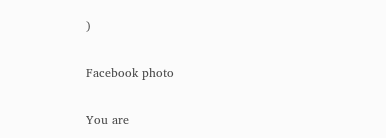)

Facebook photo

You are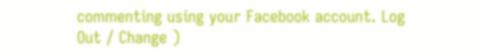commenting using your Facebook account. Log Out / Change )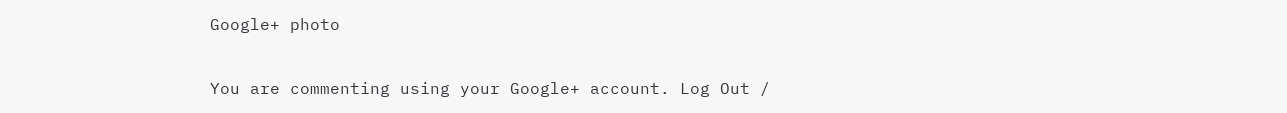Google+ photo

You are commenting using your Google+ account. Log Out /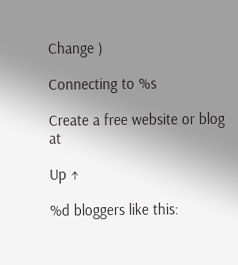Change )

Connecting to %s

Create a free website or blog at

Up ↑

%d bloggers like this: